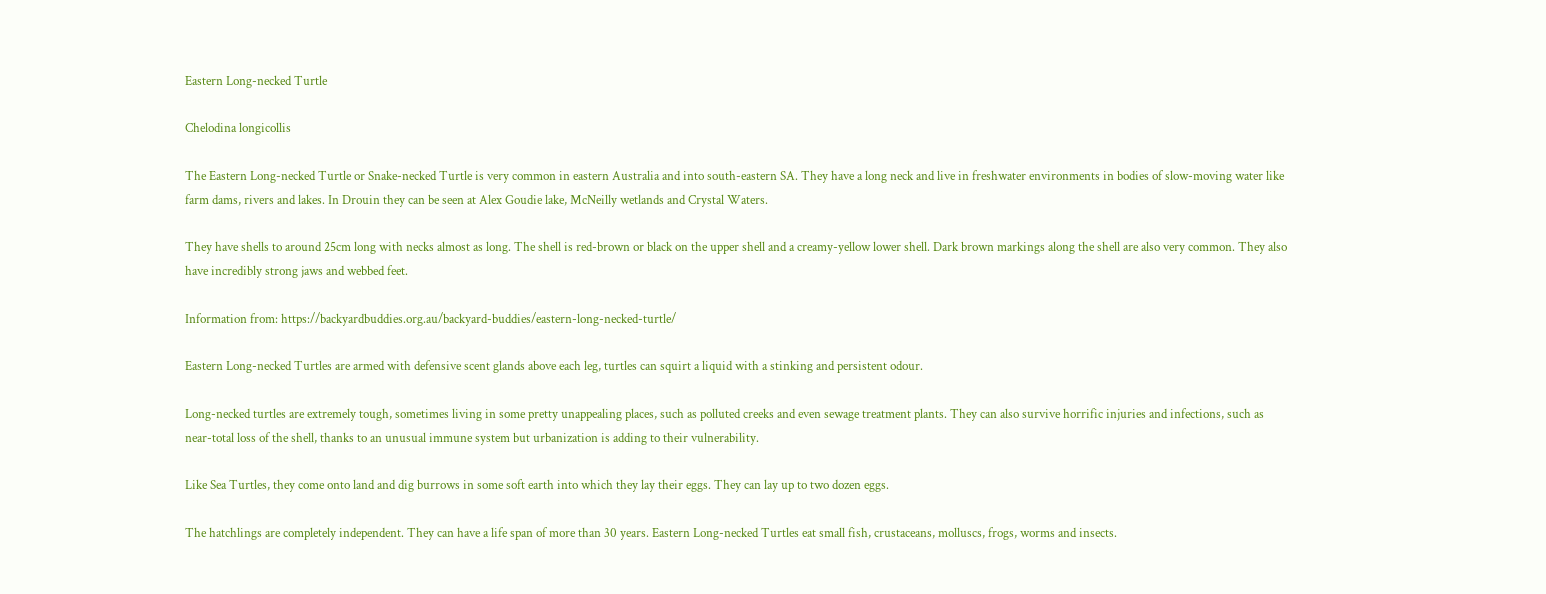Eastern Long-necked Turtle

Chelodina longicollis

The Eastern Long-necked Turtle or Snake-necked Turtle is very common in eastern Australia and into south-eastern SA. They have a long neck and live in freshwater environments in bodies of slow-moving water like farm dams, rivers and lakes. In Drouin they can be seen at Alex Goudie lake, McNeilly wetlands and Crystal Waters.

They have shells to around 25cm long with necks almost as long. The shell is red-brown or black on the upper shell and a creamy-yellow lower shell. Dark brown markings along the shell are also very common. They also have incredibly strong jaws and webbed feet.

Information from: https://backyardbuddies.org.au/backyard-buddies/eastern-long-necked-turtle/

Eastern Long-necked Turtles are armed with defensive scent glands above each leg, turtles can squirt a liquid with a stinking and persistent odour.

Long-necked turtles are extremely tough, sometimes living in some pretty unappealing places, such as polluted creeks and even sewage treatment plants. They can also survive horrific injuries and infections, such as near-total loss of the shell, thanks to an unusual immune system but urbanization is adding to their vulnerability.

Like Sea Turtles, they come onto land and dig burrows in some soft earth into which they lay their eggs. They can lay up to two dozen eggs.

The hatchlings are completely independent. They can have a life span of more than 30 years. Eastern Long-necked Turtles eat small fish, crustaceans, molluscs, frogs, worms and insects.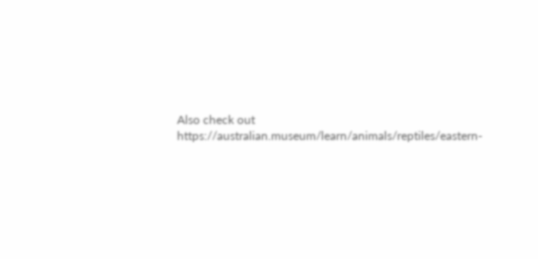Also check out https://australian.museum/learn/animals/reptiles/eastern-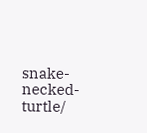snake-necked-turtle/